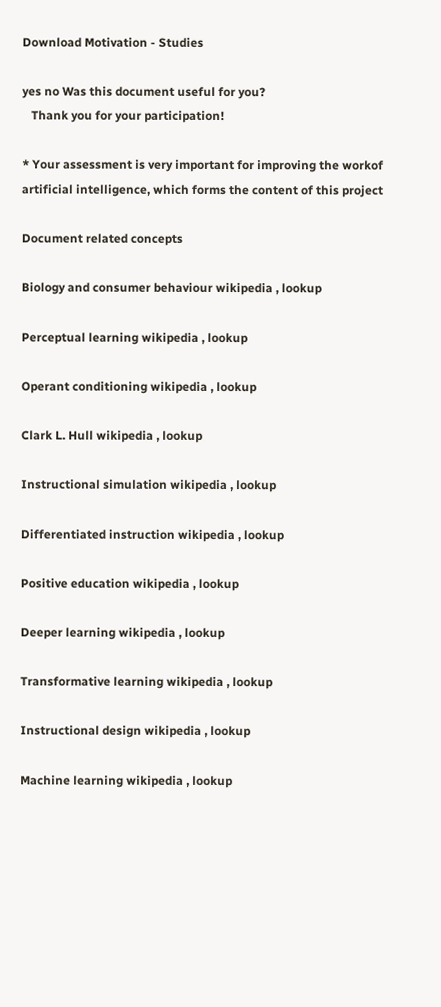Download Motivation - Studies

yes no Was this document useful for you?
   Thank you for your participation!

* Your assessment is very important for improving the workof artificial intelligence, which forms the content of this project

Document related concepts

Biology and consumer behaviour wikipedia , lookup

Perceptual learning wikipedia , lookup

Operant conditioning wikipedia , lookup

Clark L. Hull wikipedia , lookup

Instructional simulation wikipedia , lookup

Differentiated instruction wikipedia , lookup

Positive education wikipedia , lookup

Deeper learning wikipedia , lookup

Transformative learning wikipedia , lookup

Instructional design wikipedia , lookup

Machine learning wikipedia , lookup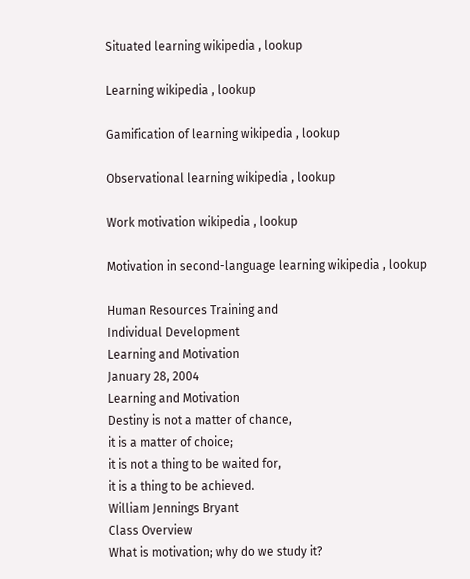Situated learning wikipedia , lookup

Learning wikipedia , lookup

Gamification of learning wikipedia , lookup

Observational learning wikipedia , lookup

Work motivation wikipedia , lookup

Motivation in second-language learning wikipedia , lookup

Human Resources Training and
Individual Development
Learning and Motivation
January 28, 2004
Learning and Motivation
Destiny is not a matter of chance,
it is a matter of choice;
it is not a thing to be waited for,
it is a thing to be achieved.
William Jennings Bryant
Class Overview
What is motivation; why do we study it?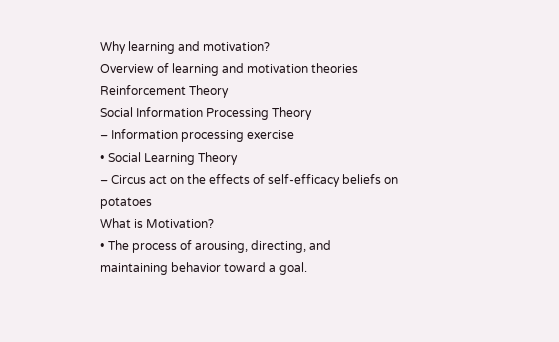Why learning and motivation?
Overview of learning and motivation theories
Reinforcement Theory
Social Information Processing Theory
– Information processing exercise
• Social Learning Theory
– Circus act on the effects of self-efficacy beliefs on potatoes
What is Motivation?
• The process of arousing, directing, and
maintaining behavior toward a goal.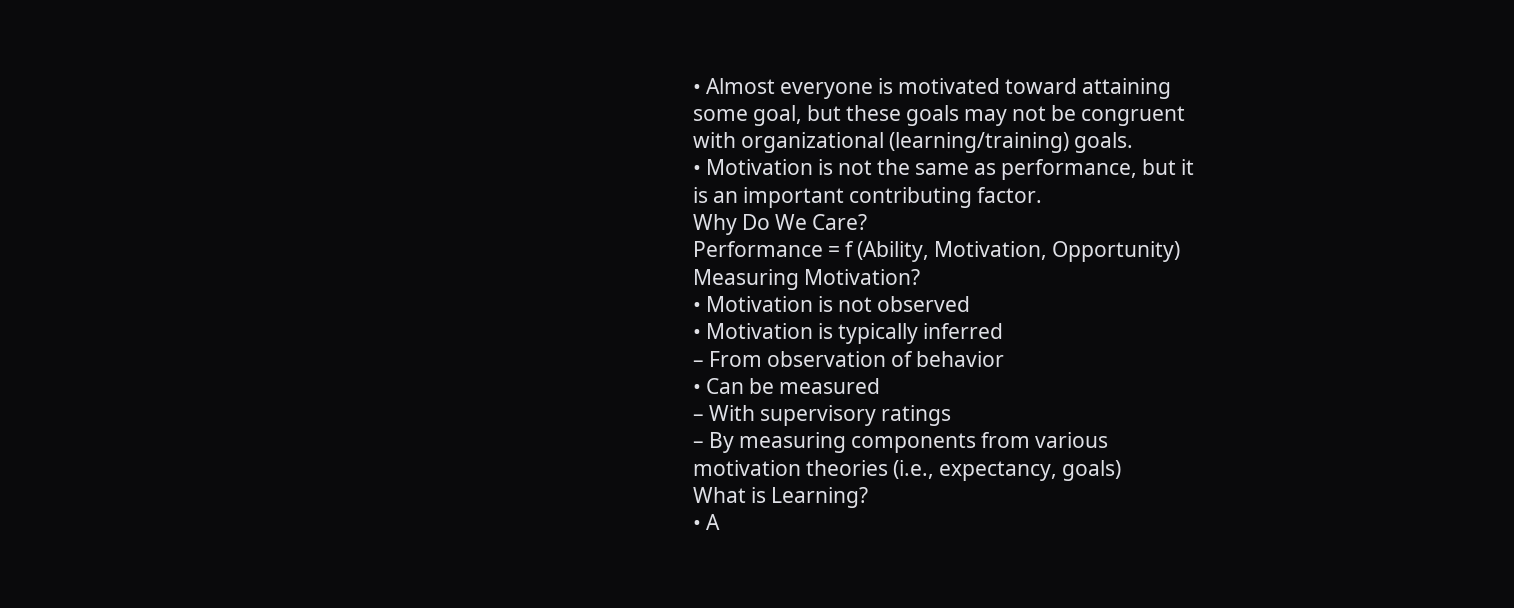• Almost everyone is motivated toward attaining
some goal, but these goals may not be congruent
with organizational (learning/training) goals.
• Motivation is not the same as performance, but it
is an important contributing factor.
Why Do We Care?
Performance = f (Ability, Motivation, Opportunity)
Measuring Motivation?
• Motivation is not observed
• Motivation is typically inferred
– From observation of behavior
• Can be measured
– With supervisory ratings
– By measuring components from various
motivation theories (i.e., expectancy, goals)
What is Learning?
• A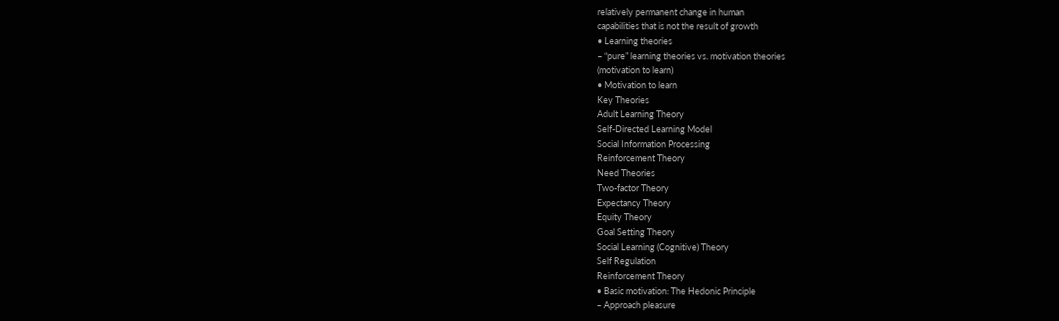relatively permanent change in human
capabilities that is not the result of growth
• Learning theories
– “pure” learning theories vs. motivation theories
(motivation to learn)
• Motivation to learn
Key Theories
Adult Learning Theory
Self-Directed Learning Model
Social Information Processing
Reinforcement Theory
Need Theories
Two-factor Theory
Expectancy Theory
Equity Theory
Goal Setting Theory
Social Learning (Cognitive) Theory
Self Regulation
Reinforcement Theory
• Basic motivation: The Hedonic Principle
– Approach pleasure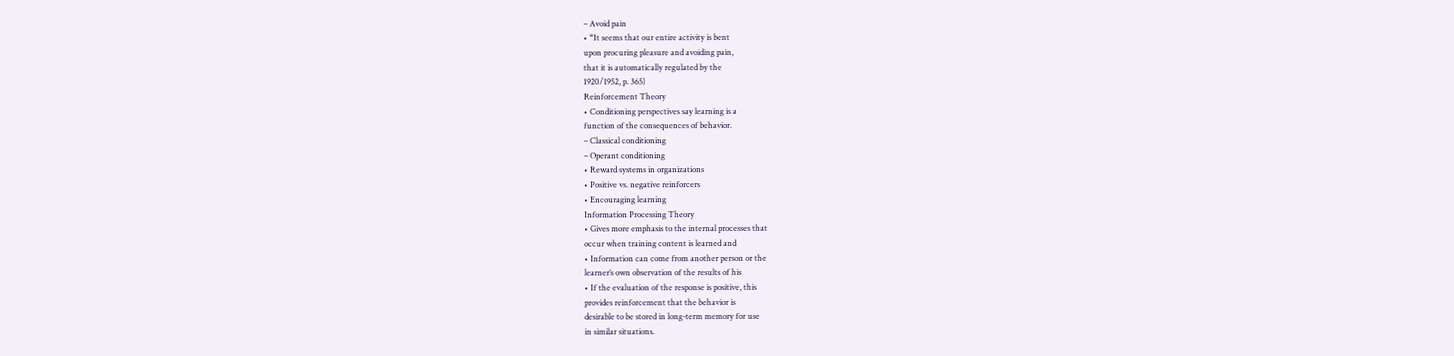– Avoid pain
• “It seems that our entire activity is bent
upon procuring pleasure and avoiding pain,
that it is automatically regulated by the
1920/1952, p. 365)
Reinforcement Theory
• Conditioning perspectives say learning is a
function of the consequences of behavior.
– Classical conditioning
– Operant conditioning
• Reward systems in organizations
• Positive vs. negative reinforcers
• Encouraging learning
Information Processing Theory
• Gives more emphasis to the internal processes that
occur when training content is learned and
• Information can come from another person or the
learner’s own observation of the results of his
• If the evaluation of the response is positive, this
provides reinforcement that the behavior is
desirable to be stored in long-term memory for use
in similar situations.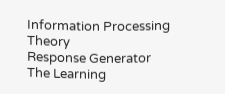Information Processing Theory
Response Generator
The Learning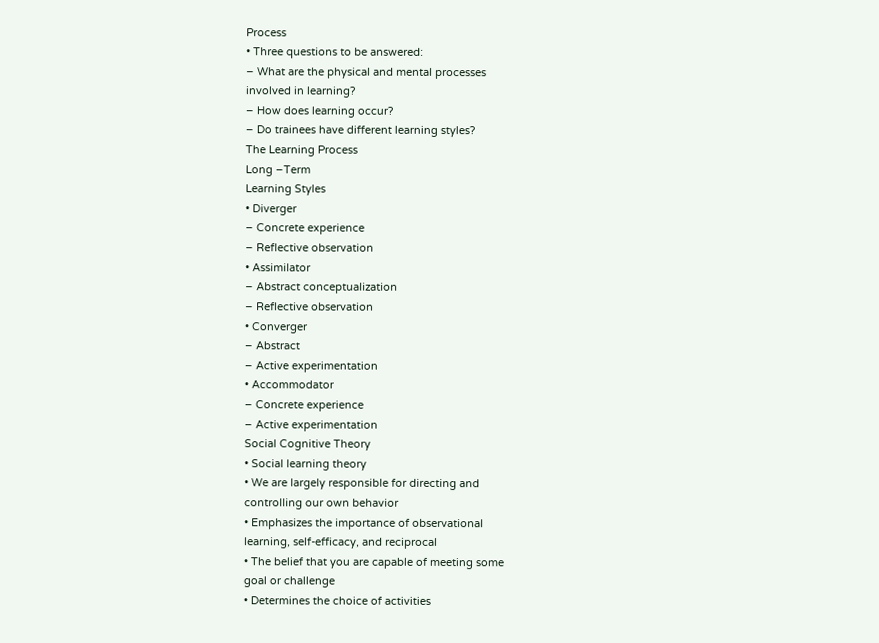Process
• Three questions to be answered:
– What are the physical and mental processes
involved in learning?
– How does learning occur?
– Do trainees have different learning styles?
The Learning Process
Long –Term
Learning Styles
• Diverger
– Concrete experience
– Reflective observation
• Assimilator
– Abstract conceptualization
– Reflective observation
• Converger
– Abstract
– Active experimentation
• Accommodator
– Concrete experience
– Active experimentation
Social Cognitive Theory
• Social learning theory
• We are largely responsible for directing and
controlling our own behavior
• Emphasizes the importance of observational
learning, self-efficacy, and reciprocal
• The belief that you are capable of meeting some
goal or challenge
• Determines the choice of activities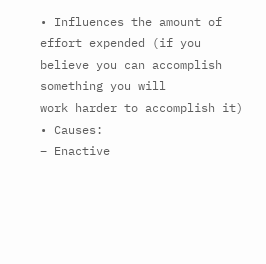• Influences the amount of effort expended (if you
believe you can accomplish something you will
work harder to accomplish it)
• Causes:
– Enactive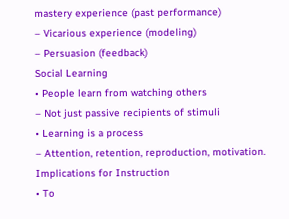mastery experience (past performance)
– Vicarious experience (modeling)
– Persuasion (feedback)
Social Learning
• People learn from watching others
– Not just passive recipients of stimuli
• Learning is a process
– Attention, retention, reproduction, motivation.
Implications for Instruction
• To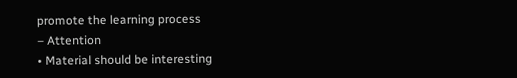promote the learning process
– Attention
• Material should be interesting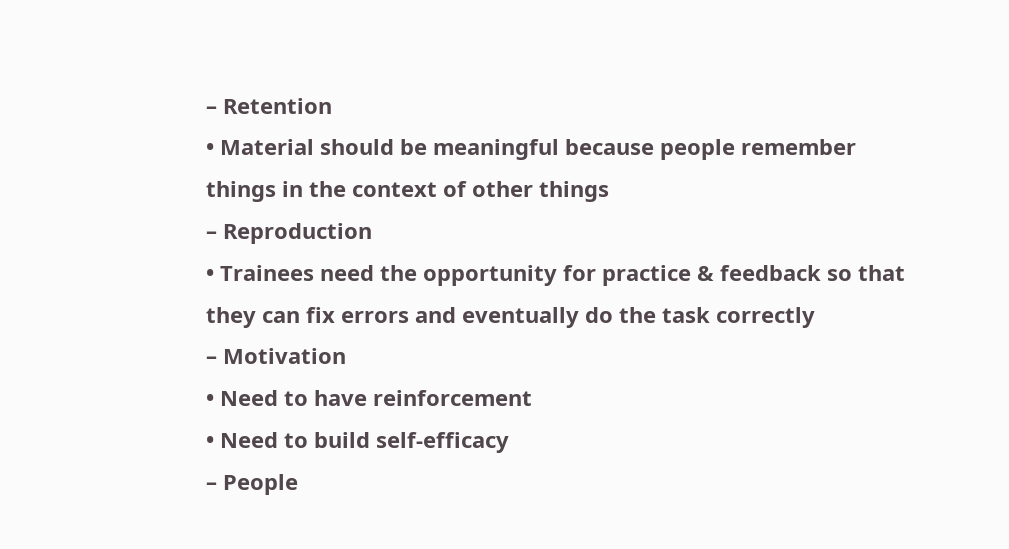– Retention
• Material should be meaningful because people remember
things in the context of other things
– Reproduction
• Trainees need the opportunity for practice & feedback so that
they can fix errors and eventually do the task correctly
– Motivation
• Need to have reinforcement
• Need to build self-efficacy
– People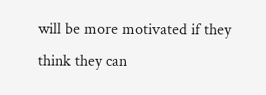will be more motivated if they think they can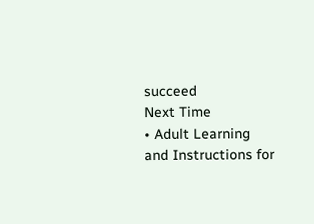succeed
Next Time
• Adult Learning and Instructions for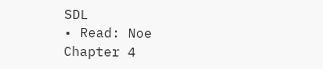SDL
• Read: Noe Chapter 4